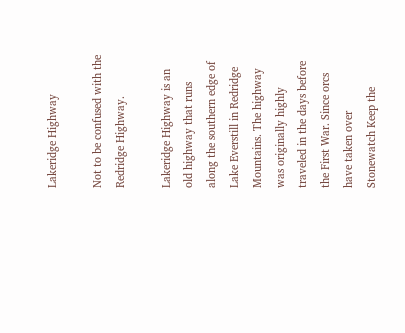Lakeridge Highway

Not to be confused with the Redridge Highway.

Lakeridge Highway is an old highway that runs along the southern edge of Lake Everstill in Redridge Mountains. The highway was originally highly traveled in the days before the First War. Since orcs have taken over Stonewatch Keep the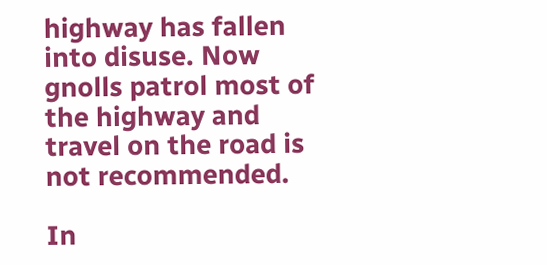highway has fallen into disuse. Now gnolls patrol most of the highway and travel on the road is not recommended.

In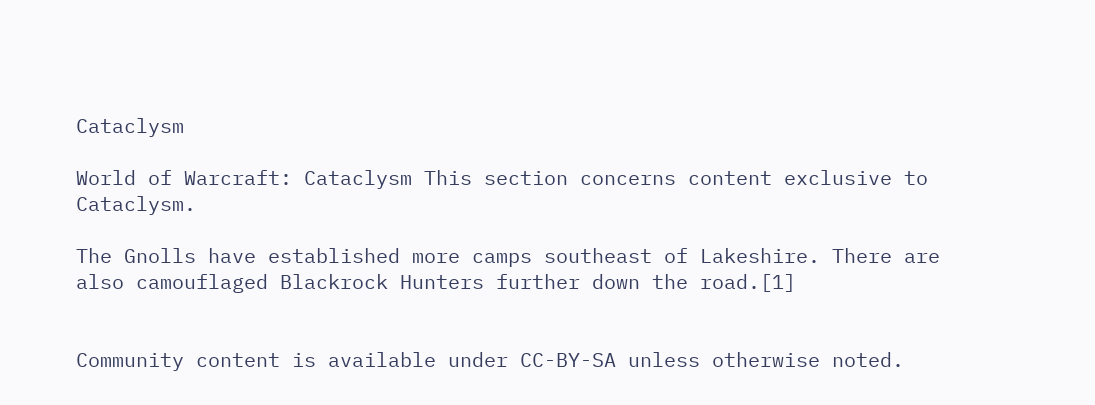Cataclysm

World of Warcraft: Cataclysm This section concerns content exclusive to Cataclysm.

The Gnolls have established more camps southeast of Lakeshire. There are also camouflaged Blackrock Hunters further down the road.[1]


Community content is available under CC-BY-SA unless otherwise noted.